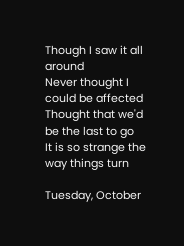Though I saw it all around
Never thought I could be affected
Thought that we'd be the last to go
It is so strange the way things turn

Tuesday, October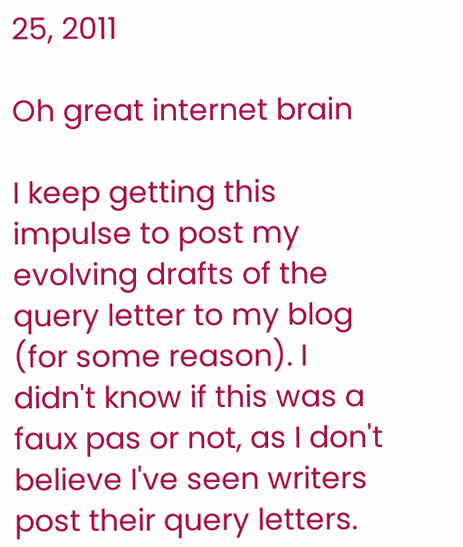25, 2011

Oh great internet brain

I keep getting this impulse to post my evolving drafts of the query letter to my blog (for some reason). I didn't know if this was a faux pas or not, as I don't believe I've seen writers post their query letters.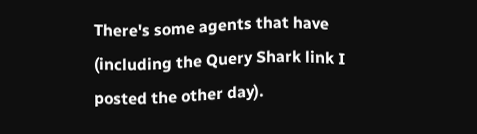There's some agents that have (including the Query Shark link I posted the other day).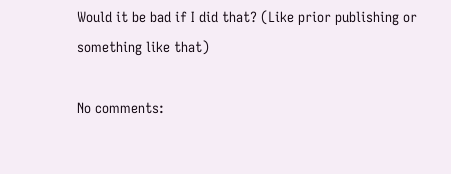Would it be bad if I did that? (Like prior publishing or something like that)

No comments: